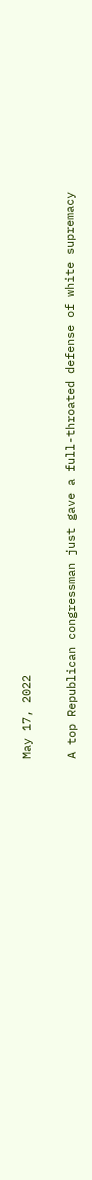May 17, 2022

A top Republican congressman just gave a full-throated defense of white supremacy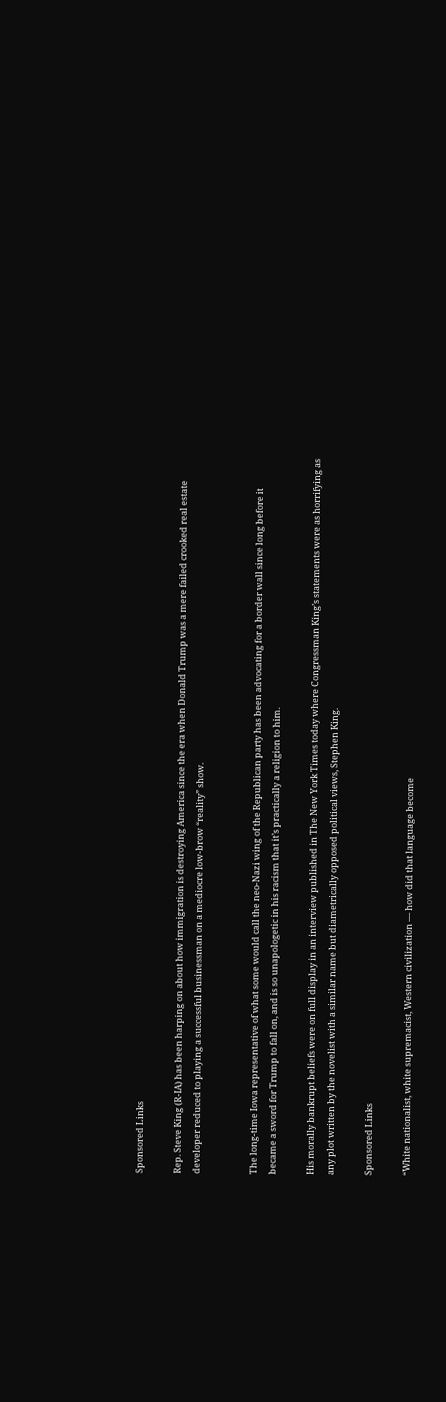Sponsored Links

Rep. Steve King (R-IA) has been harping on about how immigration is destroying America since the era when Donald Trump was a mere failed crooked real estate developer reduced to playing a successful businessman on a mediocre low-brow “reality” show.


The long-time Iowa representative of what some would call the neo-Nazi wing of the Republican party has been advocating for a border wall since long before it became a sword for Trump to fall on, and is so unapologetic in his racism that it’s practically a religion to him.

His morally bankrupt beliefs were on full display in an interview published in The New York Times today where Congressman King’s statements were as horrifying as any plot written by the novelist with a similar name but diametrically opposed political views, Stephen King.

Sponsored Links

“White nationalist, white supremacist, Western civilization — how did that language become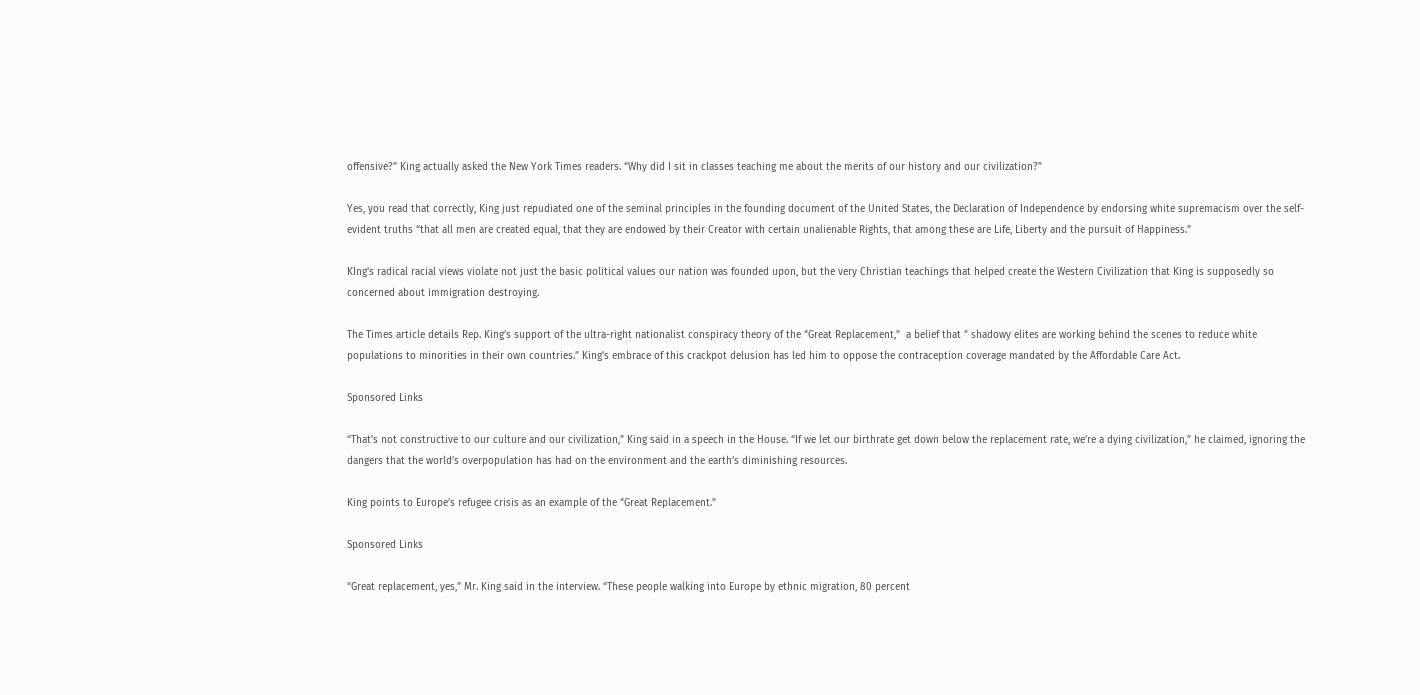offensive?” King actually asked the New York Times readers. “Why did I sit in classes teaching me about the merits of our history and our civilization?”

Yes, you read that correctly, King just repudiated one of the seminal principles in the founding document of the United States, the Declaration of Independence by endorsing white supremacism over the self-evident truths “that all men are created equal, that they are endowed by their Creator with certain unalienable Rights, that among these are Life, Liberty and the pursuit of Happiness.”

KIng’s radical racial views violate not just the basic political values our nation was founded upon, but the very Christian teachings that helped create the Western Civilization that King is supposedly so concerned about immigration destroying.

The Times article details Rep. King’s support of the ultra-right nationalist conspiracy theory of the “Great Replacement,”  a belief that ” shadowy elites are working behind the scenes to reduce white populations to minorities in their own countries.” King’s embrace of this crackpot delusion has led him to oppose the contraception coverage mandated by the Affordable Care Act.

Sponsored Links

“That’s not constructive to our culture and our civilization,” King said in a speech in the House. “If we let our birthrate get down below the replacement rate, we’re a dying civilization,” he claimed, ignoring the dangers that the world’s overpopulation has had on the environment and the earth’s diminishing resources.

King points to Europe’s refugee crisis as an example of the “Great Replacement.”

Sponsored Links

“Great replacement, yes,” Mr. King said in the interview. “These people walking into Europe by ethnic migration, 80 percent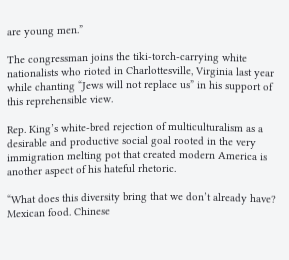are young men.”

The congressman joins the tiki-torch-carrying white nationalists who rioted in Charlottesville, Virginia last year while chanting “Jews will not replace us” in his support of this reprehensible view.

Rep. King’s white-bred rejection of multiculturalism as a desirable and productive social goal rooted in the very immigration melting pot that created modern America is another aspect of his hateful rhetoric.

“What does this diversity bring that we don’t already have? Mexican food. Chinese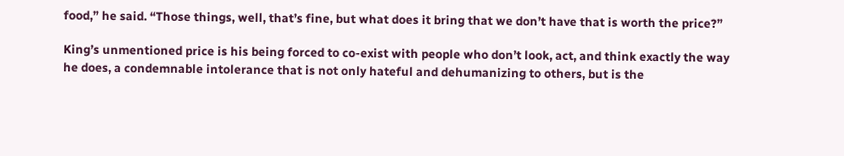food,” he said. “Those things, well, that’s fine, but what does it bring that we don’t have that is worth the price?”

King’s unmentioned price is his being forced to co-exist with people who don’t look, act, and think exactly the way he does, a condemnable intolerance that is not only hateful and dehumanizing to others, but is the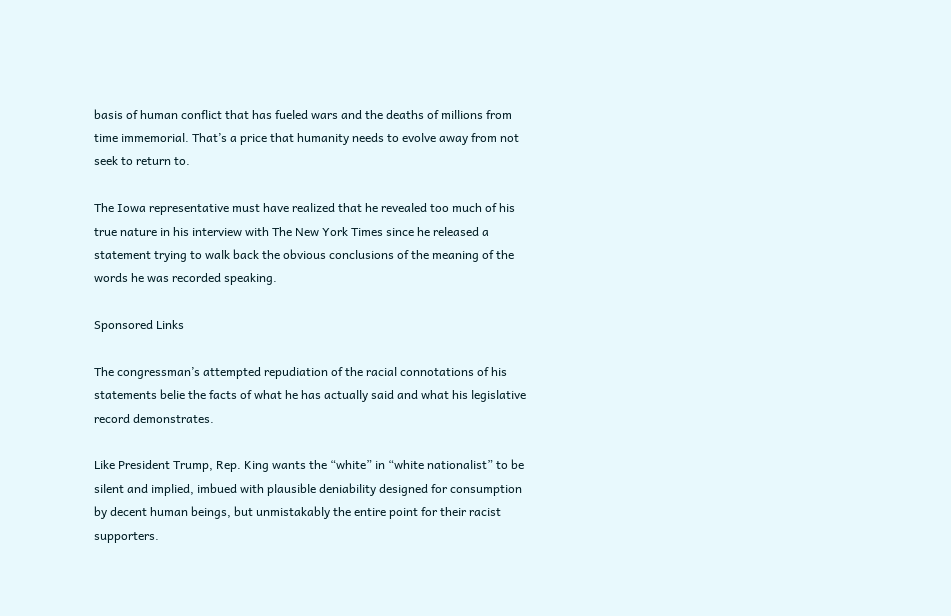basis of human conflict that has fueled wars and the deaths of millions from time immemorial. That’s a price that humanity needs to evolve away from not seek to return to.

The Iowa representative must have realized that he revealed too much of his true nature in his interview with The New York Times since he released a statement trying to walk back the obvious conclusions of the meaning of the words he was recorded speaking.

Sponsored Links

The congressman’s attempted repudiation of the racial connotations of his statements belie the facts of what he has actually said and what his legislative record demonstrates.

Like President Trump, Rep. King wants the “white” in “white nationalist” to be silent and implied, imbued with plausible deniability designed for consumption by decent human beings, but unmistakably the entire point for their racist supporters.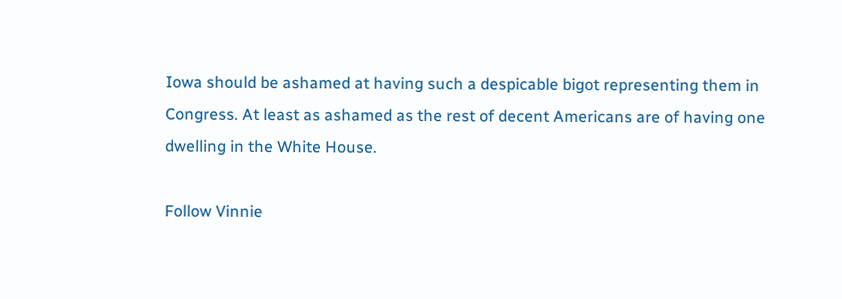Iowa should be ashamed at having such a despicable bigot representing them in Congress. At least as ashamed as the rest of decent Americans are of having one dwelling in the White House.

Follow Vinnie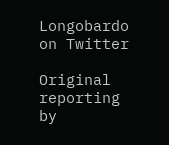Longobardo on Twitter

Original reporting by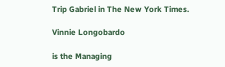Trip Gabriel in The New York Times.

Vinnie Longobardo

is the Managing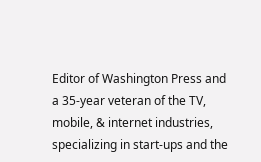Editor of Washington Press and a 35-year veteran of the TV, mobile, & internet industries, specializing in start-ups and the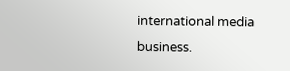international media business.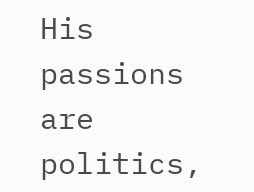His passions are politics,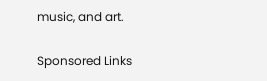music, and art.

Sponsored Links